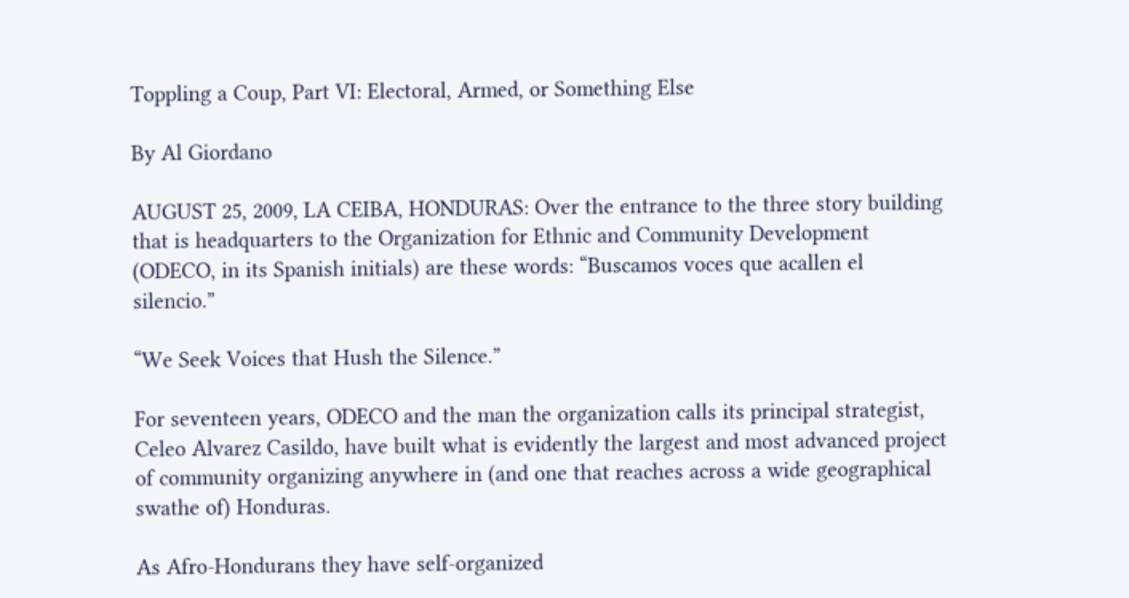Toppling a Coup, Part VI: Electoral, Armed, or Something Else

By Al Giordano

AUGUST 25, 2009, LA CEIBA, HONDURAS: Over the entrance to the three story building that is headquarters to the Organization for Ethnic and Community Development (ODECO, in its Spanish initials) are these words: “Buscamos voces que acallen el silencio.”

“We Seek Voices that Hush the Silence.”

For seventeen years, ODECO and the man the organization calls its principal strategist, Celeo Alvarez Casildo, have built what is evidently the largest and most advanced project of community organizing anywhere in (and one that reaches across a wide geographical swathe of) Honduras.

As Afro-Hondurans they have self-organized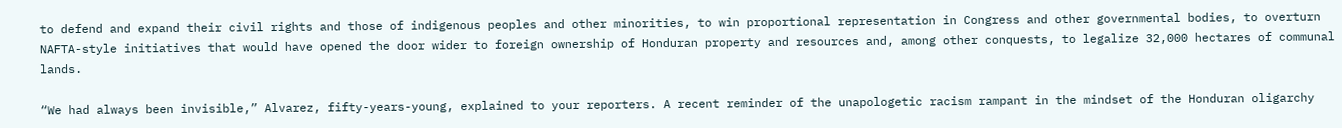to defend and expand their civil rights and those of indigenous peoples and other minorities, to win proportional representation in Congress and other governmental bodies, to overturn NAFTA-style initiatives that would have opened the door wider to foreign ownership of Honduran property and resources and, among other conquests, to legalize 32,000 hectares of communal lands.

“We had always been invisible,” Alvarez, fifty-years-young, explained to your reporters. A recent reminder of the unapologetic racism rampant in the mindset of the Honduran oligarchy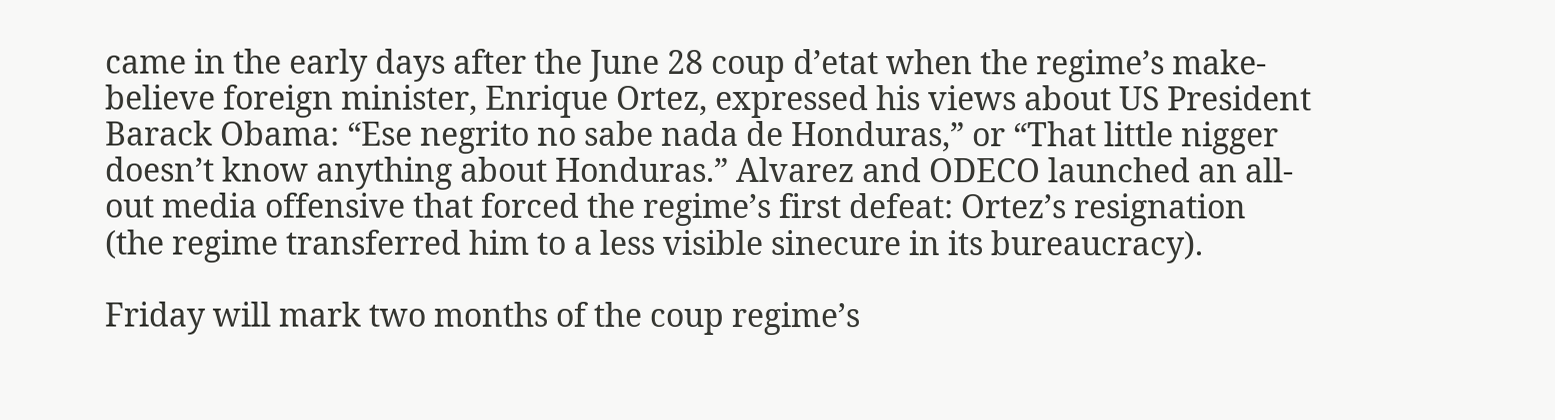came in the early days after the June 28 coup d’etat when the regime’s make-believe foreign minister, Enrique Ortez, expressed his views about US President Barack Obama: “Ese negrito no sabe nada de Honduras,” or “That little nigger doesn’t know anything about Honduras.” Alvarez and ODECO launched an all-out media offensive that forced the regime’s first defeat: Ortez’s resignation (the regime transferred him to a less visible sinecure in its bureaucracy).

Friday will mark two months of the coup regime’s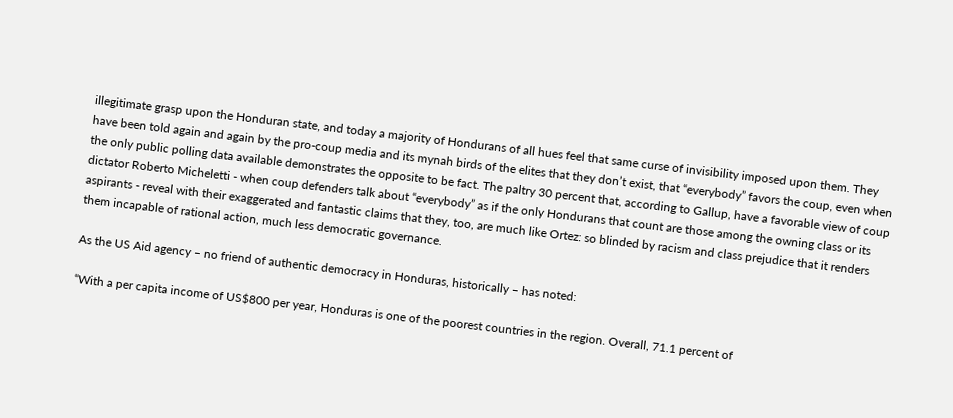illegitimate grasp upon the Honduran state, and today a majority of Hondurans of all hues feel that same curse of invisibility imposed upon them. They have been told again and again by the pro-coup media and its mynah birds of the elites that they don’t exist, that “everybody” favors the coup, even when the only public polling data available demonstrates the opposite to be fact. The paltry 30 percent that, according to Gallup, have a favorable view of coup dictator Roberto Micheletti - when coup defenders talk about “everybody” as if the only Hondurans that count are those among the owning class or its aspirants - reveal with their exaggerated and fantastic claims that they, too, are much like Ortez: so blinded by racism and class prejudice that it renders them incapable of rational action, much less democratic governance.

As the US Aid agency – no friend of authentic democracy in Honduras, historically – has noted:

“With a per capita income of US$800 per year, Honduras is one of the poorest countries in the region. Overall, 71.1 percent of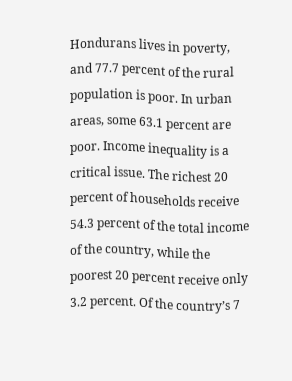Hondurans lives in poverty, and 77.7 percent of the rural population is poor. In urban areas, some 63.1 percent are poor. Income inequality is a critical issue. The richest 20 percent of households receive 54.3 percent of the total income of the country, while the poorest 20 percent receive only 3.2 percent. Of the country’s 7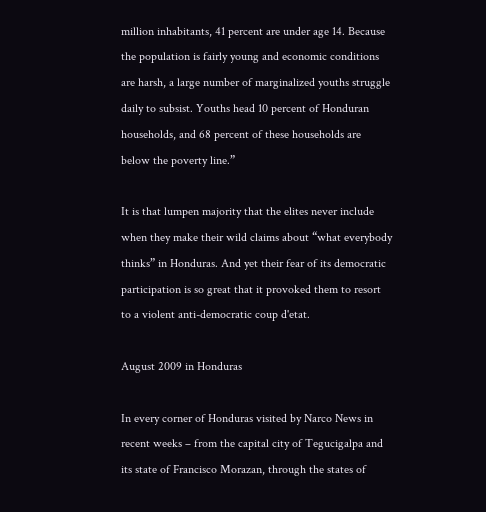million inhabitants, 41 percent are under age 14. Because the population is fairly young and economic conditions are harsh, a large number of marginalized youths struggle daily to subsist. Youths head 10 percent of Honduran households, and 68 percent of these households are below the poverty line.”

It is that lumpen majority that the elites never include when they make their wild claims about “what everybody thinks” in Honduras. And yet their fear of its democratic participation is so great that it provoked them to resort to a violent anti-democratic coup d'etat.

August 2009 in Honduras

In every corner of Honduras visited by Narco News in recent weeks – from the capital city of Tegucigalpa and its state of Francisco Morazan, through the states of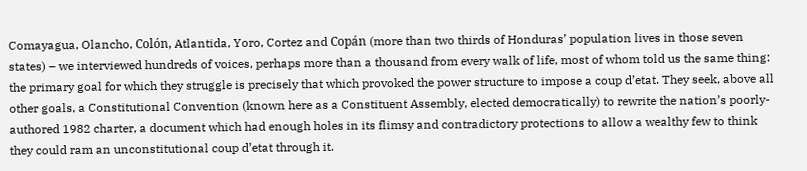Comayagua, Olancho, Colón, Atlantida, Yoro, Cortez and Copán (more than two thirds of Honduras’ population lives in those seven states) – we interviewed hundreds of voices, perhaps more than a thousand from every walk of life, most of whom told us the same thing: the primary goal for which they struggle is precisely that which provoked the power structure to impose a coup d’etat. They seek, above all other goals, a Constitutional Convention (known here as a Constituent Assembly, elected democratically) to rewrite the nation’s poorly-authored 1982 charter, a document which had enough holes in its flimsy and contradictory protections to allow a wealthy few to think they could ram an unconstitutional coup d’etat through it.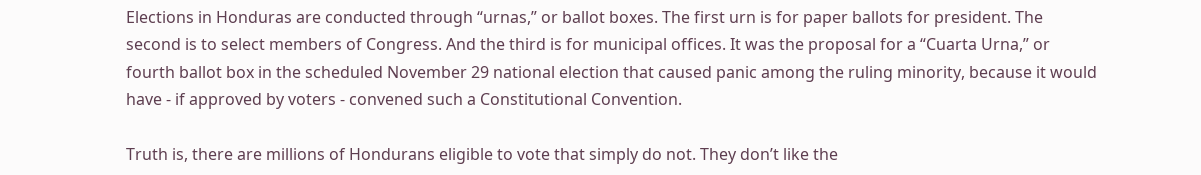Elections in Honduras are conducted through “urnas,” or ballot boxes. The first urn is for paper ballots for president. The second is to select members of Congress. And the third is for municipal offices. It was the proposal for a “Cuarta Urna,” or fourth ballot box in the scheduled November 29 national election that caused panic among the ruling minority, because it would have - if approved by voters - convened such a Constitutional Convention.

Truth is, there are millions of Hondurans eligible to vote that simply do not. They don’t like the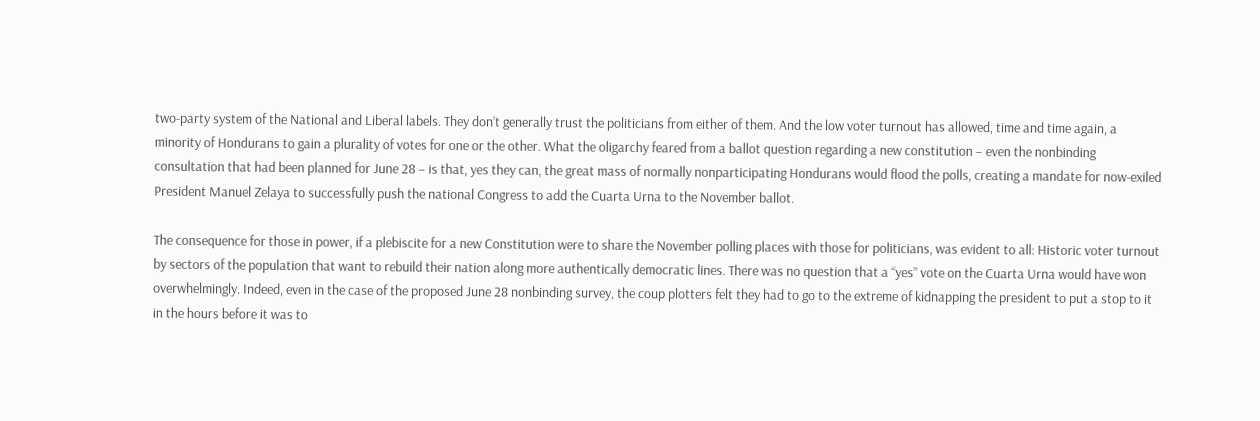two-party system of the National and Liberal labels. They don’t generally trust the politicians from either of them. And the low voter turnout has allowed, time and time again, a minority of Hondurans to gain a plurality of votes for one or the other. What the oligarchy feared from a ballot question regarding a new constitution – even the nonbinding consultation that had been planned for June 28 – is that, yes they can, the great mass of normally nonparticipating Hondurans would flood the polls, creating a mandate for now-exiled President Manuel Zelaya to successfully push the national Congress to add the Cuarta Urna to the November ballot.

The consequence for those in power, if a plebiscite for a new Constitution were to share the November polling places with those for politicians, was evident to all: Historic voter turnout by sectors of the population that want to rebuild their nation along more authentically democratic lines. There was no question that a “yes” vote on the Cuarta Urna would have won overwhelmingly. Indeed, even in the case of the proposed June 28 nonbinding survey, the coup plotters felt they had to go to the extreme of kidnapping the president to put a stop to it in the hours before it was to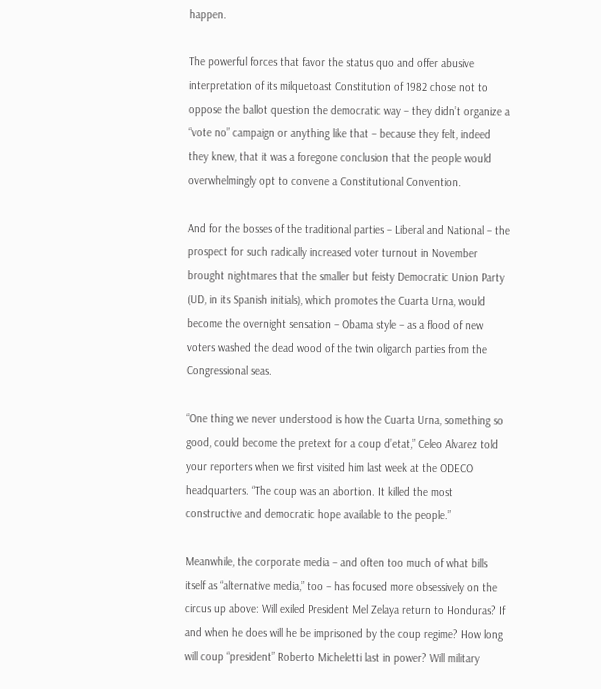happen.

The powerful forces that favor the status quo and offer abusive interpretation of its milquetoast Constitution of 1982 chose not to oppose the ballot question the democratic way – they didn’t organize a “vote no” campaign or anything like that – because they felt, indeed they knew, that it was a foregone conclusion that the people would overwhelmingly opt to convene a Constitutional Convention.

And for the bosses of the traditional parties – Liberal and National – the prospect for such radically increased voter turnout in November brought nightmares that the smaller but feisty Democratic Union Party (UD, in its Spanish initials), which promotes the Cuarta Urna, would become the overnight sensation – Obama style – as a flood of new voters washed the dead wood of the twin oligarch parties from the Congressional seas.

“One thing we never understood is how the Cuarta Urna, something so good, could become the pretext for a coup d’etat,” Celeo Alvarez told your reporters when we first visited him last week at the ODECO headquarters. “The coup was an abortion. It killed the most constructive and democratic hope available to the people.”

Meanwhile, the corporate media – and often too much of what bills itself as “alternative media,” too – has focused more obsessively on the circus up above: Will exiled President Mel Zelaya return to Honduras? If and when he does will he be imprisoned by the coup regime? How long will coup “president” Roberto Micheletti last in power? Will military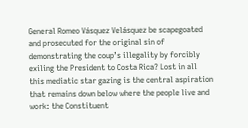General Romeo Vásquez Velásquez be scapegoated and prosecuted for the original sin of demonstrating the coup’s illegality by forcibly exiling the President to Costa Rica? Lost in all this mediatic star gazing is the central aspiration that remains down below where the people live and work: the Constituent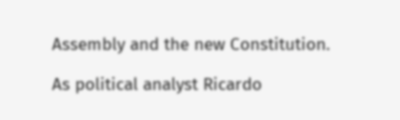Assembly and the new Constitution.

As political analyst Ricardo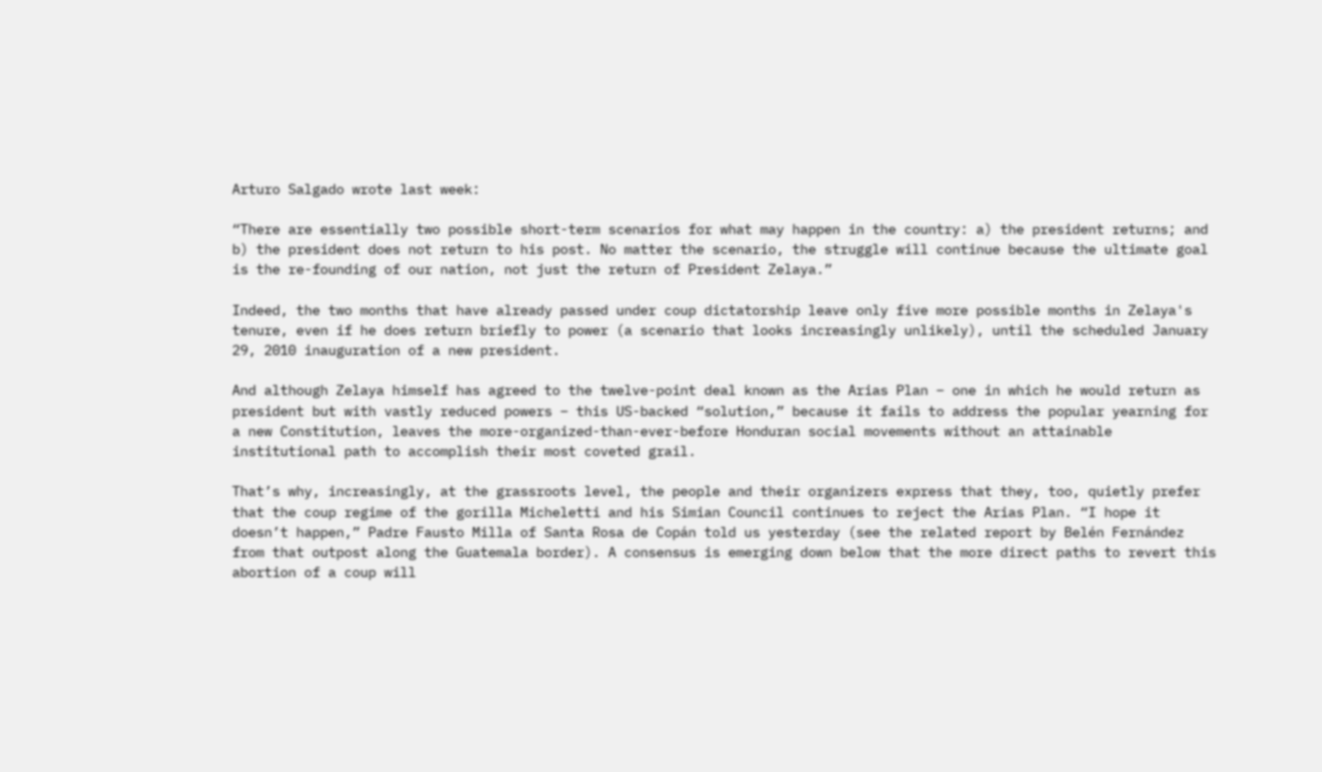Arturo Salgado wrote last week:

“There are essentially two possible short-term scenarios for what may happen in the country: a) the president returns; and b) the president does not return to his post. No matter the scenario, the struggle will continue because the ultimate goal is the re-founding of our nation, not just the return of President Zelaya.”

Indeed, the two months that have already passed under coup dictatorship leave only five more possible months in Zelaya's tenure, even if he does return briefly to power (a scenario that looks increasingly unlikely), until the scheduled January 29, 2010 inauguration of a new president.

And although Zelaya himself has agreed to the twelve-point deal known as the Arias Plan – one in which he would return as president but with vastly reduced powers – this US-backed “solution,” because it fails to address the popular yearning for a new Constitution, leaves the more-organized-than-ever-before Honduran social movements without an attainable institutional path to accomplish their most coveted grail.

That’s why, increasingly, at the grassroots level, the people and their organizers express that they, too, quietly prefer that the coup regime of the gorilla Micheletti and his Simian Council continues to reject the Arias Plan. “I hope it doesn’t happen,” Padre Fausto Milla of Santa Rosa de Copán told us yesterday (see the related report by Belén Fernández from that outpost along the Guatemala border). A consensus is emerging down below that the more direct paths to revert this abortion of a coup will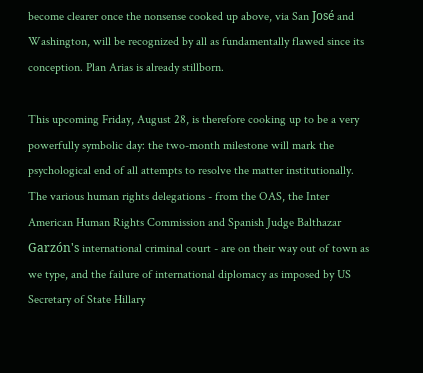become clearer once the nonsense cooked up above, via San José and Washington, will be recognized by all as fundamentally flawed since its conception. Plan Arias is already stillborn.

This upcoming Friday, August 28, is therefore cooking up to be a very powerfully symbolic day: the two-month milestone will mark the psychological end of all attempts to resolve the matter institutionally. The various human rights delegations - from the OAS, the Inter American Human Rights Commission and Spanish Judge Balthazar Garzón's international criminal court - are on their way out of town as we type, and the failure of international diplomacy as imposed by US Secretary of State Hillary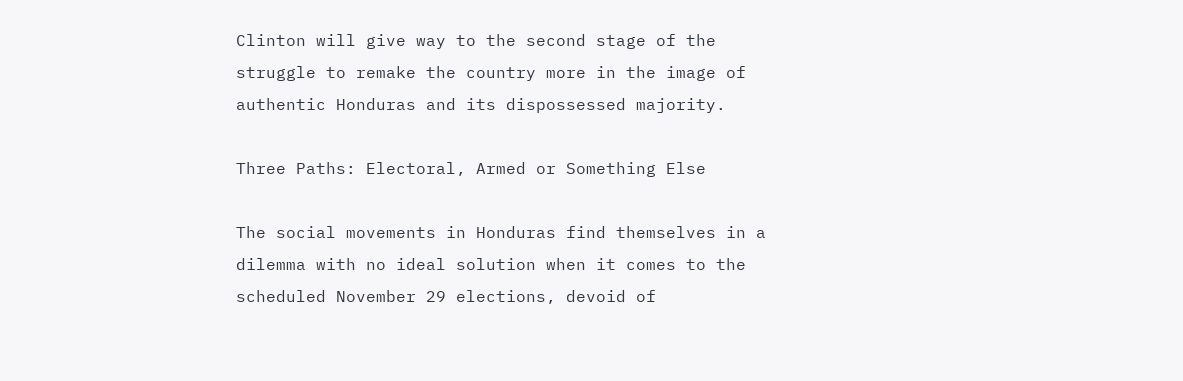Clinton will give way to the second stage of the struggle to remake the country more in the image of authentic Honduras and its dispossessed majority.

Three Paths: Electoral, Armed or Something Else

The social movements in Honduras find themselves in a dilemma with no ideal solution when it comes to the scheduled November 29 elections, devoid of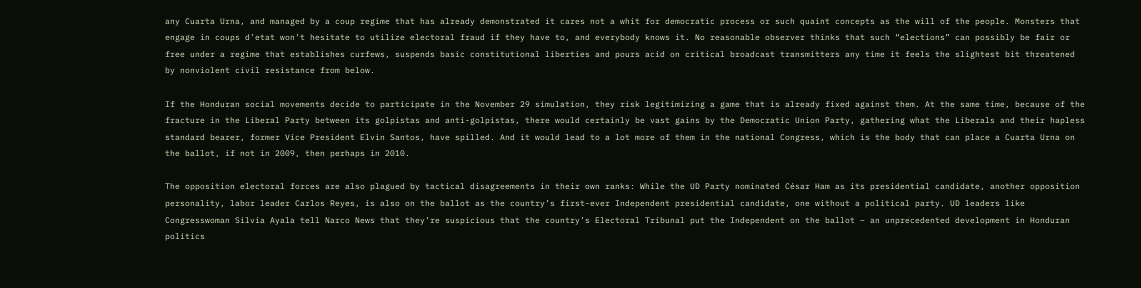any Cuarta Urna, and managed by a coup regime that has already demonstrated it cares not a whit for democratic process or such quaint concepts as the will of the people. Monsters that engage in coups d’etat won’t hesitate to utilize electoral fraud if they have to, and everybody knows it. No reasonable observer thinks that such “elections” can possibly be fair or free under a regime that establishes curfews, suspends basic constitutional liberties and pours acid on critical broadcast transmitters any time it feels the slightest bit threatened by nonviolent civil resistance from below.

If the Honduran social movements decide to participate in the November 29 simulation, they risk legitimizing a game that is already fixed against them. At the same time, because of the fracture in the Liberal Party between its golpistas and anti-golpistas, there would certainly be vast gains by the Democratic Union Party, gathering what the Liberals and their hapless standard bearer, former Vice President Elvin Santos, have spilled. And it would lead to a lot more of them in the national Congress, which is the body that can place a Cuarta Urna on the ballot, if not in 2009, then perhaps in 2010.

The opposition electoral forces are also plagued by tactical disagreements in their own ranks: While the UD Party nominated César Ham as its presidential candidate, another opposition personality, labor leader Carlos Reyes, is also on the ballot as the country’s first-ever Independent presidential candidate, one without a political party. UD leaders like Congresswoman Silvia Ayala tell Narco News that they’re suspicious that the country’s Electoral Tribunal put the Independent on the ballot – an unprecedented development in Honduran politics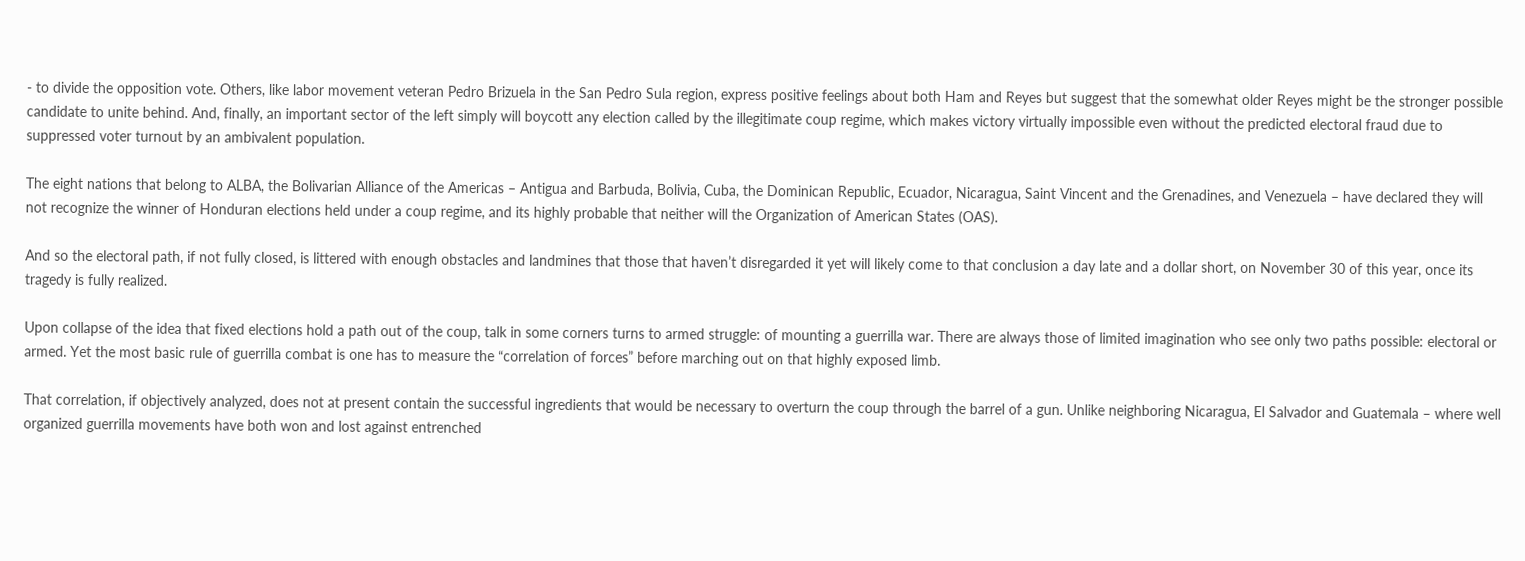- to divide the opposition vote. Others, like labor movement veteran Pedro Brizuela in the San Pedro Sula region, express positive feelings about both Ham and Reyes but suggest that the somewhat older Reyes might be the stronger possible candidate to unite behind. And, finally, an important sector of the left simply will boycott any election called by the illegitimate coup regime, which makes victory virtually impossible even without the predicted electoral fraud due to suppressed voter turnout by an ambivalent population.

The eight nations that belong to ALBA, the Bolivarian Alliance of the Americas – Antigua and Barbuda, Bolivia, Cuba, the Dominican Republic, Ecuador, Nicaragua, Saint Vincent and the Grenadines, and Venezuela – have declared they will not recognize the winner of Honduran elections held under a coup regime, and its highly probable that neither will the Organization of American States (OAS).

And so the electoral path, if not fully closed, is littered with enough obstacles and landmines that those that haven’t disregarded it yet will likely come to that conclusion a day late and a dollar short, on November 30 of this year, once its tragedy is fully realized.

Upon collapse of the idea that fixed elections hold a path out of the coup, talk in some corners turns to armed struggle: of mounting a guerrilla war. There are always those of limited imagination who see only two paths possible: electoral or armed. Yet the most basic rule of guerrilla combat is one has to measure the “correlation of forces” before marching out on that highly exposed limb.

That correlation, if objectively analyzed, does not at present contain the successful ingredients that would be necessary to overturn the coup through the barrel of a gun. Unlike neighboring Nicaragua, El Salvador and Guatemala – where well organized guerrilla movements have both won and lost against entrenched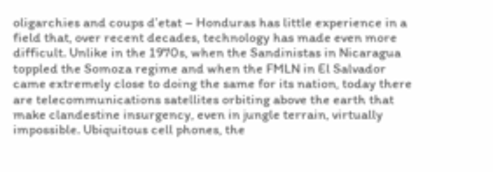oligarchies and coups d’etat – Honduras has little experience in a field that, over recent decades, technology has made even more difficult. Unlike in the 1970s, when the Sandinistas in Nicaragua toppled the Somoza regime and when the FMLN in El Salvador came extremely close to doing the same for its nation, today there are telecommunications satellites orbiting above the earth that make clandestine insurgency, even in jungle terrain, virtually impossible. Ubiquitous cell phones, the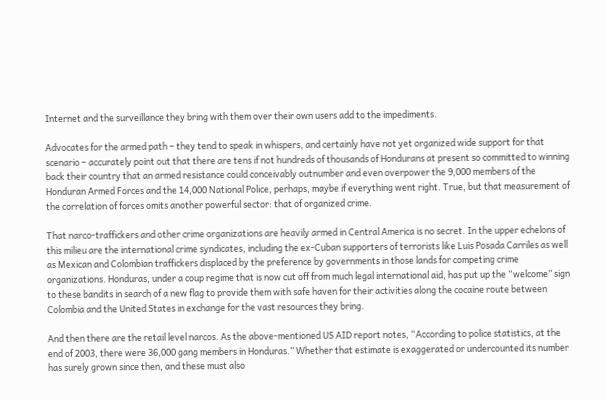Internet and the surveillance they bring with them over their own users add to the impediments.

Advocates for the armed path – they tend to speak in whispers, and certainly have not yet organized wide support for that scenario – accurately point out that there are tens if not hundreds of thousands of Hondurans at present so committed to winning back their country that an armed resistance could conceivably outnumber and even overpower the 9,000 members of the Honduran Armed Forces and the 14,000 National Police, perhaps, maybe if everything went right. True, but that measurement of the correlation of forces omits another powerful sector: that of organized crime.

That narco-traffickers and other crime organizations are heavily armed in Central America is no secret. In the upper echelons of this milieu are the international crime syndicates, including the ex-Cuban supporters of terrorists like Luis Posada Carriles as well as Mexican and Colombian traffickers displaced by the preference by governments in those lands for competing crime organizations. Honduras, under a coup regime that is now cut off from much legal international aid, has put up the “welcome” sign to these bandits in search of a new flag to provide them with safe haven for their activities along the cocaine route between Colombia and the United States in exchange for the vast resources they bring.

And then there are the retail level narcos. As the above-mentioned US AID report notes, “According to police statistics, at the end of 2003, there were 36,000 gang members in Honduras.” Whether that estimate is exaggerated or undercounted its number has surely grown since then, and these must also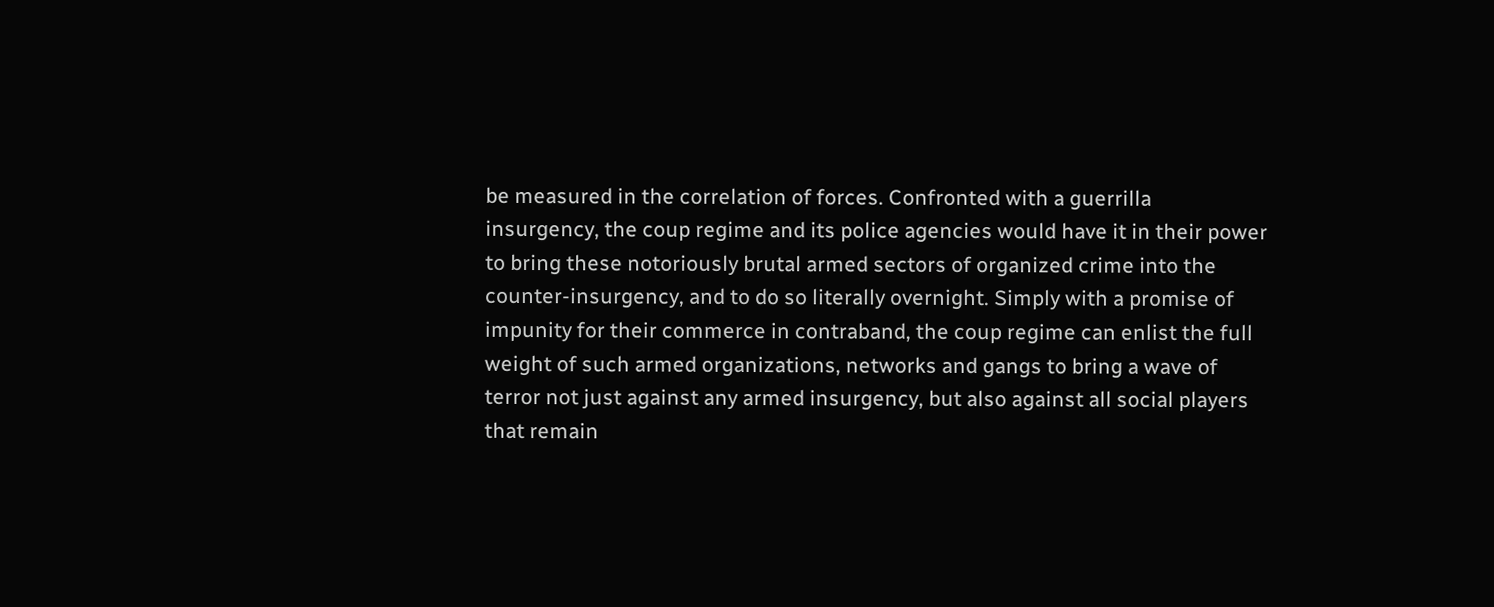be measured in the correlation of forces. Confronted with a guerrilla insurgency, the coup regime and its police agencies would have it in their power to bring these notoriously brutal armed sectors of organized crime into the counter-insurgency, and to do so literally overnight. Simply with a promise of impunity for their commerce in contraband, the coup regime can enlist the full weight of such armed organizations, networks and gangs to bring a wave of terror not just against any armed insurgency, but also against all social players that remain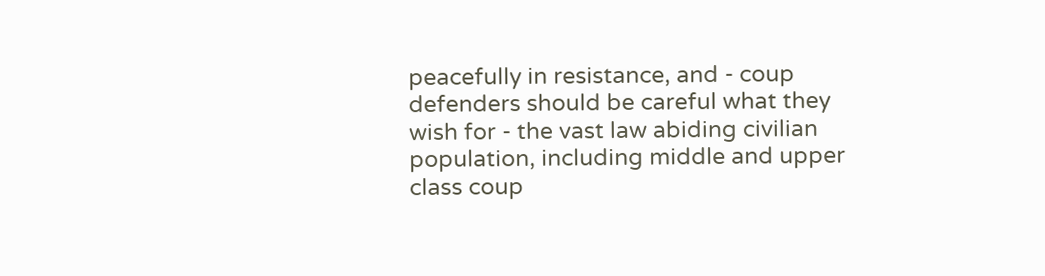peacefully in resistance, and - coup defenders should be careful what they wish for - the vast law abiding civilian population, including middle and upper class coup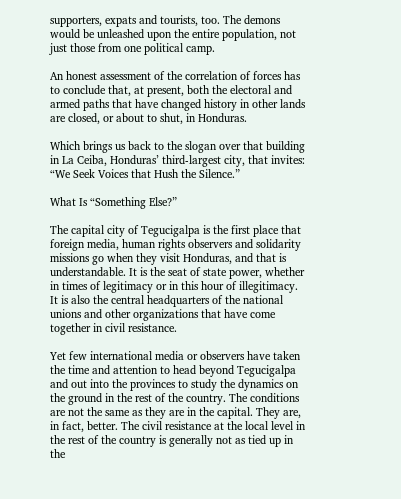supporters, expats and tourists, too. The demons would be unleashed upon the entire population, not just those from one political camp.

An honest assessment of the correlation of forces has to conclude that, at present, both the electoral and armed paths that have changed history in other lands are closed, or about to shut, in Honduras.

Which brings us back to the slogan over that building in La Ceiba, Honduras’ third-largest city, that invites: “We Seek Voices that Hush the Silence.”

What Is “Something Else?”

The capital city of Tegucigalpa is the first place that foreign media, human rights observers and solidarity missions go when they visit Honduras, and that is understandable. It is the seat of state power, whether in times of legitimacy or in this hour of illegitimacy. It is also the central headquarters of the national unions and other organizations that have come together in civil resistance.

Yet few international media or observers have taken the time and attention to head beyond Tegucigalpa and out into the provinces to study the dynamics on the ground in the rest of the country. The conditions are not the same as they are in the capital. They are, in fact, better. The civil resistance at the local level in the rest of the country is generally not as tied up in the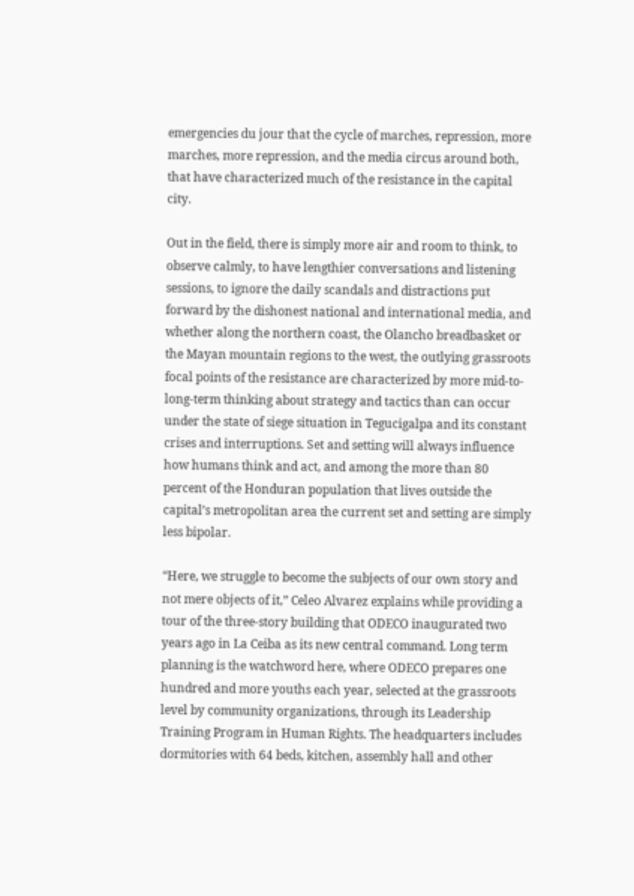emergencies du jour that the cycle of marches, repression, more marches, more repression, and the media circus around both, that have characterized much of the resistance in the capital city.

Out in the field, there is simply more air and room to think, to observe calmly, to have lengthier conversations and listening sessions, to ignore the daily scandals and distractions put forward by the dishonest national and international media, and whether along the northern coast, the Olancho breadbasket or the Mayan mountain regions to the west, the outlying grassroots focal points of the resistance are characterized by more mid-to-long-term thinking about strategy and tactics than can occur under the state of siege situation in Tegucigalpa and its constant crises and interruptions. Set and setting will always influence how humans think and act, and among the more than 80 percent of the Honduran population that lives outside the capital’s metropolitan area the current set and setting are simply less bipolar.

“Here, we struggle to become the subjects of our own story and not mere objects of it,” Celeo Alvarez explains while providing a tour of the three-story building that ODECO inaugurated two years ago in La Ceiba as its new central command. Long term planning is the watchword here, where ODECO prepares one hundred and more youths each year, selected at the grassroots level by community organizations, through its Leadership Training Program in Human Rights. The headquarters includes dormitories with 64 beds, kitchen, assembly hall and other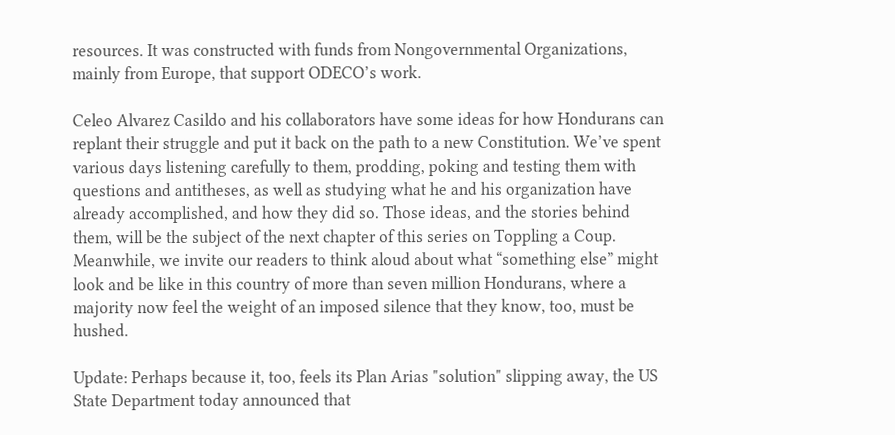resources. It was constructed with funds from Nongovernmental Organizations, mainly from Europe, that support ODECO’s work.

Celeo Alvarez Casildo and his collaborators have some ideas for how Hondurans can replant their struggle and put it back on the path to a new Constitution. We’ve spent various days listening carefully to them, prodding, poking and testing them with questions and antitheses, as well as studying what he and his organization have already accomplished, and how they did so. Those ideas, and the stories behind them, will be the subject of the next chapter of this series on Toppling a Coup. Meanwhile, we invite our readers to think aloud about what “something else” might look and be like in this country of more than seven million Hondurans, where a majority now feel the weight of an imposed silence that they know, too, must be hushed.

Update: Perhaps because it, too, feels its Plan Arias "solution" slipping away, the US State Department today announced that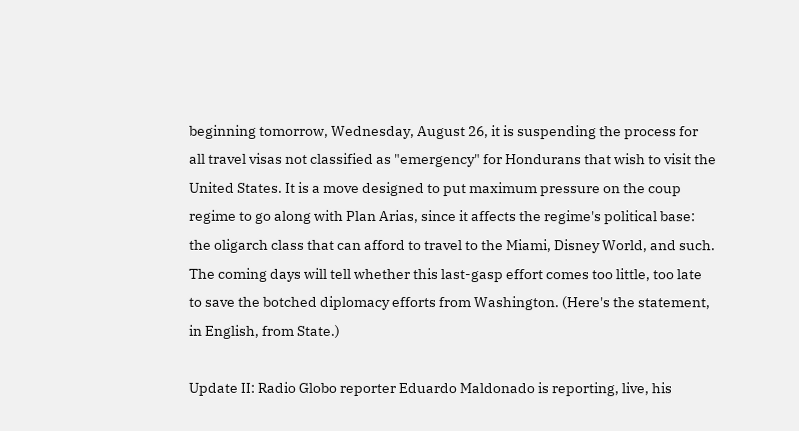beginning tomorrow, Wednesday, August 26, it is suspending the process for all travel visas not classified as "emergency" for Hondurans that wish to visit the United States. It is a move designed to put maximum pressure on the coup regime to go along with Plan Arias, since it affects the regime's political base: the oligarch class that can afford to travel to the Miami, Disney World, and such. The coming days will tell whether this last-gasp effort comes too little, too late to save the botched diplomacy efforts from Washington. (Here's the statement, in English, from State.)

Update II: Radio Globo reporter Eduardo Maldonado is reporting, live, his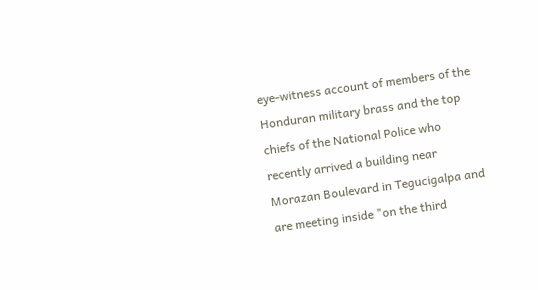eye-witness account of members of the Honduran military brass and the top chiefs of the National Police who recently arrived a building near Morazan Boulevard in Tegucigalpa and are meeting inside "on the third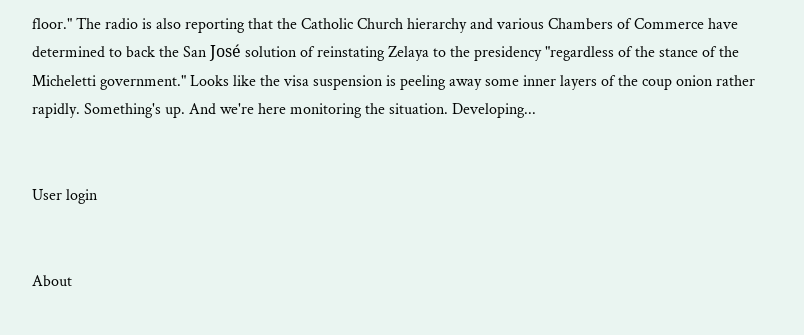floor." The radio is also reporting that the Catholic Church hierarchy and various Chambers of Commerce have determined to back the San José solution of reinstating Zelaya to the presidency "regardless of the stance of the Micheletti government." Looks like the visa suspension is peeling away some inner layers of the coup onion rather rapidly. Something's up. And we're here monitoring the situation. Developing...


User login


About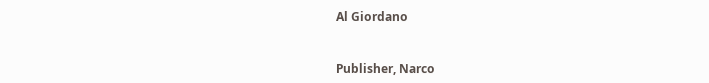Al Giordano


Publisher, Narco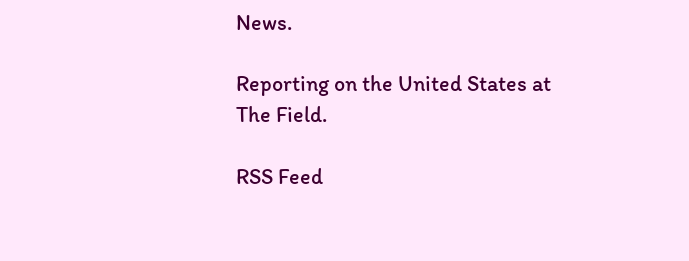News.

Reporting on the United States at The Field.

RSS Feed